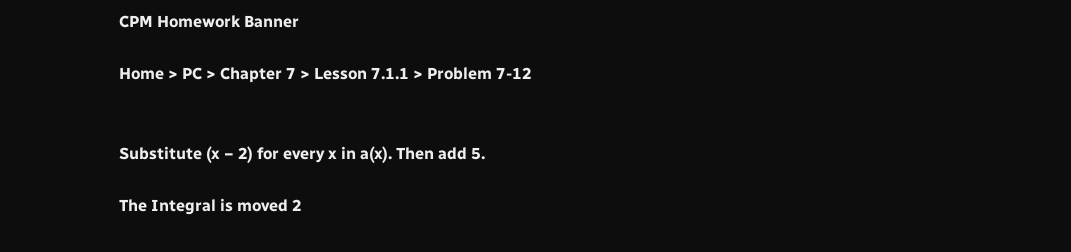CPM Homework Banner

Home > PC > Chapter 7 > Lesson 7.1.1 > Problem 7-12


Substitute (x − 2) for every x in a(x). Then add 5.

The Integral is moved 2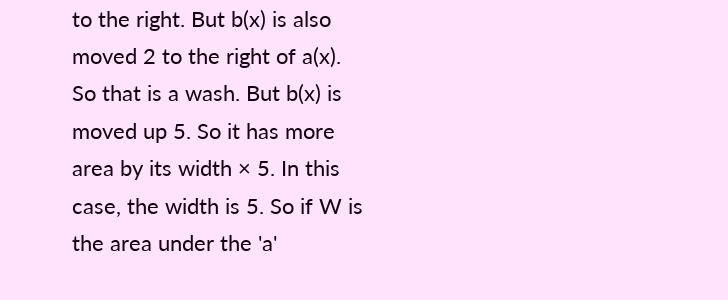to the right. But b(x) is also moved 2 to the right of a(x). So that is a wash. But b(x) is moved up 5. So it has more area by its width × 5. In this case, the width is 5. So if W is the area under the 'a'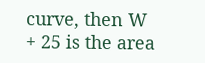curve, then W + 25 is the area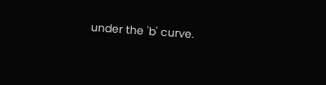under the 'b' curve.